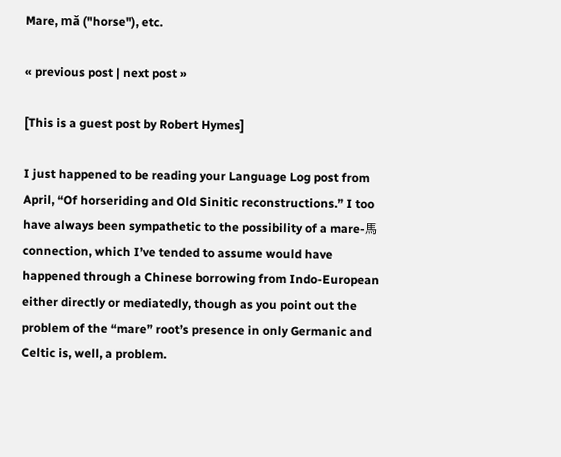Mare, mǎ ("horse"), etc.

« previous post | next post »

[This is a guest post by Robert Hymes]

I just happened to be reading your Language Log post from April, “Of horseriding and Old Sinitic reconstructions.” I too have always been sympathetic to the possibility of a mare-馬 connection, which I’ve tended to assume would have happened through a Chinese borrowing from Indo-European either directly or mediatedly, though as you point out the problem of the “mare” root’s presence in only Germanic and Celtic is, well, a problem.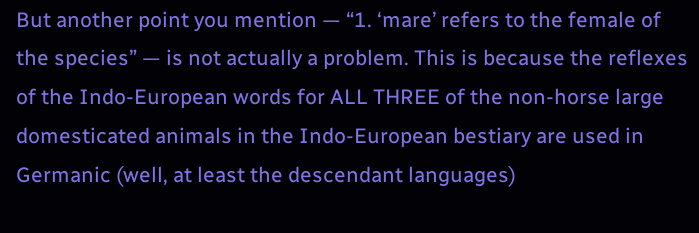But another point you mention — “1. ‘mare’ refers to the female of the species” — is not actually a problem. This is because the reflexes of the Indo-European words for ALL THREE of the non-horse large domesticated animals in the Indo-European bestiary are used in Germanic (well, at least the descendant languages)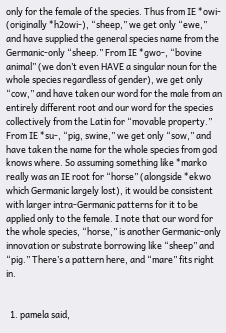only for the female of the species. Thus from IE *owi- (originally *h2owi-), “sheep,” we get only “ewe,” and have supplied the general species name from the Germanic-only “sheep.” From IE *gwo-, “bovine animal” (we don’t even HAVE a singular noun for the whole species regardless of gender), we get only “cow,” and have taken our word for the male from an entirely different root and our word for the species collectively from the Latin for “movable property.” From IE *su-, “pig, swine,” we get only “sow,” and have taken the name for the whole species from god knows where. So assuming something like *marko really was an IE root for “horse” (alongside *ekwo which Germanic largely lost), it would be consistent with larger intra-Germanic patterns for it to be applied only to the female. I note that our word for the whole species, “horse,” is another Germanic-only innovation or substrate borrowing like “sheep” and “pig.” There’s a pattern here, and “mare” fits right in.


  1. pamela said,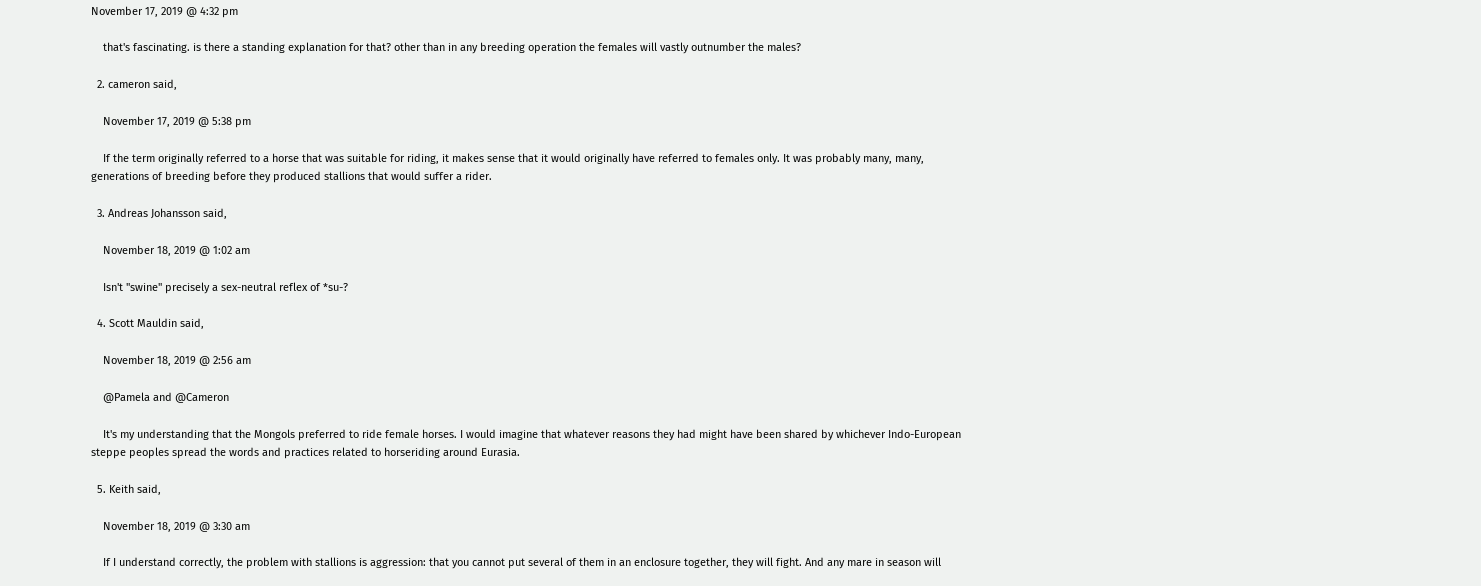November 17, 2019 @ 4:32 pm

    that's fascinating. is there a standing explanation for that? other than in any breeding operation the females will vastly outnumber the males?

  2. cameron said,

    November 17, 2019 @ 5:38 pm

    If the term originally referred to a horse that was suitable for riding, it makes sense that it would originally have referred to females only. It was probably many, many, generations of breeding before they produced stallions that would suffer a rider.

  3. Andreas Johansson said,

    November 18, 2019 @ 1:02 am

    Isn't "swine" precisely a sex-neutral reflex of *su-?

  4. Scott Mauldin said,

    November 18, 2019 @ 2:56 am

    @Pamela and @Cameron

    It's my understanding that the Mongols preferred to ride female horses. I would imagine that whatever reasons they had might have been shared by whichever Indo-European steppe peoples spread the words and practices related to horseriding around Eurasia.

  5. Keith said,

    November 18, 2019 @ 3:30 am

    If I understand correctly, the problem with stallions is aggression: that you cannot put several of them in an enclosure together, they will fight. And any mare in season will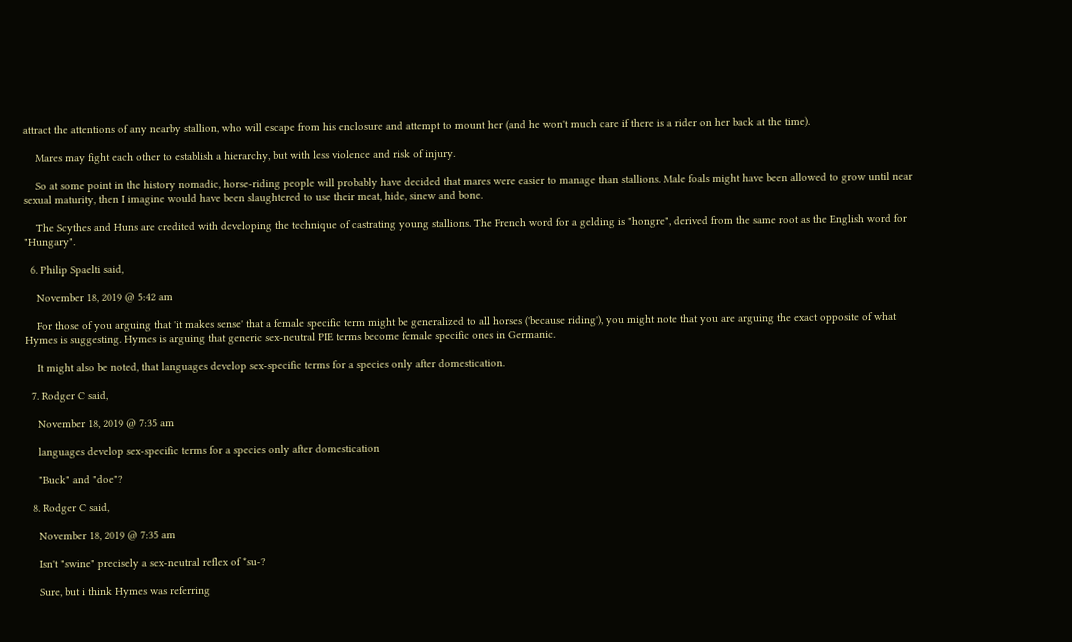attract the attentions of any nearby stallion, who will escape from his enclosure and attempt to mount her (and he won't much care if there is a rider on her back at the time).

    Mares may fight each other to establish a hierarchy, but with less violence and risk of injury.

    So at some point in the history nomadic, horse-riding people will probably have decided that mares were easier to manage than stallions. Male foals might have been allowed to grow until near sexual maturity, then I imagine would have been slaughtered to use their meat, hide, sinew and bone.

    The Scythes and Huns are credited with developing the technique of castrating young stallions. The French word for a gelding is "hongre", derived from the same root as the English word for "Hungary".

  6. Philip Spaelti said,

    November 18, 2019 @ 5:42 am

    For those of you arguing that 'it makes sense' that a female specific term might be generalized to all horses ('because riding'), you might note that you are arguing the exact opposite of what Hymes is suggesting. Hymes is arguing that generic sex-neutral PIE terms become female specific ones in Germanic.

    It might also be noted, that languages develop sex-specific terms for a species only after domestication.

  7. Rodger C said,

    November 18, 2019 @ 7:35 am

    languages develop sex-specific terms for a species only after domestication

    "Buck" and "doe"?

  8. Rodger C said,

    November 18, 2019 @ 7:35 am

    Isn't "swine" precisely a sex-neutral reflex of *su-?

    Sure, but i think Hymes was referring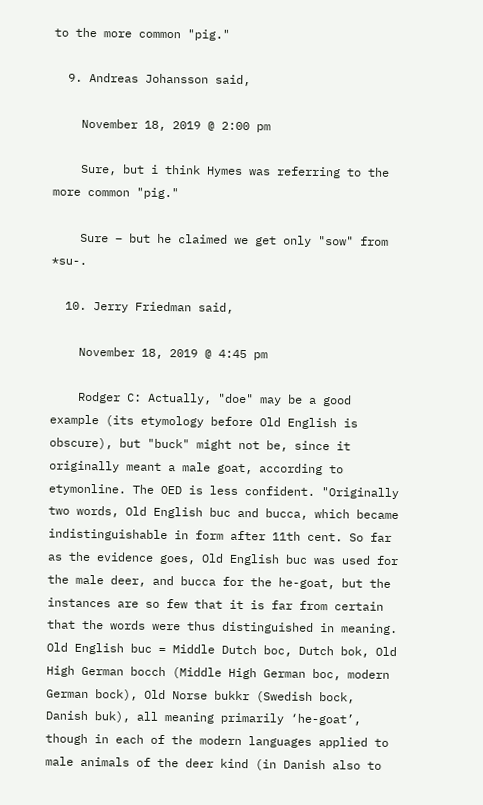to the more common "pig."

  9. Andreas Johansson said,

    November 18, 2019 @ 2:00 pm

    Sure, but i think Hymes was referring to the more common "pig."

    Sure – but he claimed we get only "sow" from *su-.

  10. Jerry Friedman said,

    November 18, 2019 @ 4:45 pm

    Rodger C: Actually, "doe" may be a good example (its etymology before Old English is obscure), but "buck" might not be, since it originally meant a male goat, according to etymonline. The OED is less confident. "Originally two words, Old English buc and bucca, which became indistinguishable in form after 11th cent. So far as the evidence goes, Old English buc was used for the male deer, and bucca for the he-goat, but the instances are so few that it is far from certain that the words were thus distinguished in meaning. Old English buc = Middle Dutch boc, Dutch bok, Old High German bocch (Middle High German boc, modern German bock), Old Norse bukkr (Swedish bock, Danish buk), all meaning primarily ‘he-goat’, though in each of the modern languages applied to male animals of the deer kind (in Danish also to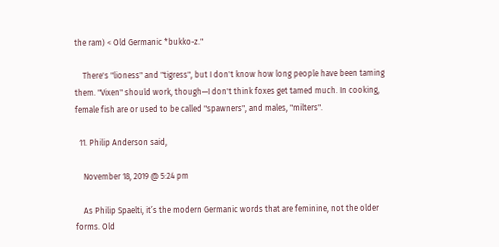the ram) < Old Germanic *bukko-z."

    There's "lioness" and "tigress", but I don't know how long people have been taming them. "Vixen" should work, though—I don't think foxes get tamed much. In cooking, female fish are or used to be called "spawners", and males, "milters".

  11. Philip Anderson said,

    November 18, 2019 @ 5:24 pm

    As Philip Spaelti, it’s the modern Germanic words that are feminine, not the older forms. Old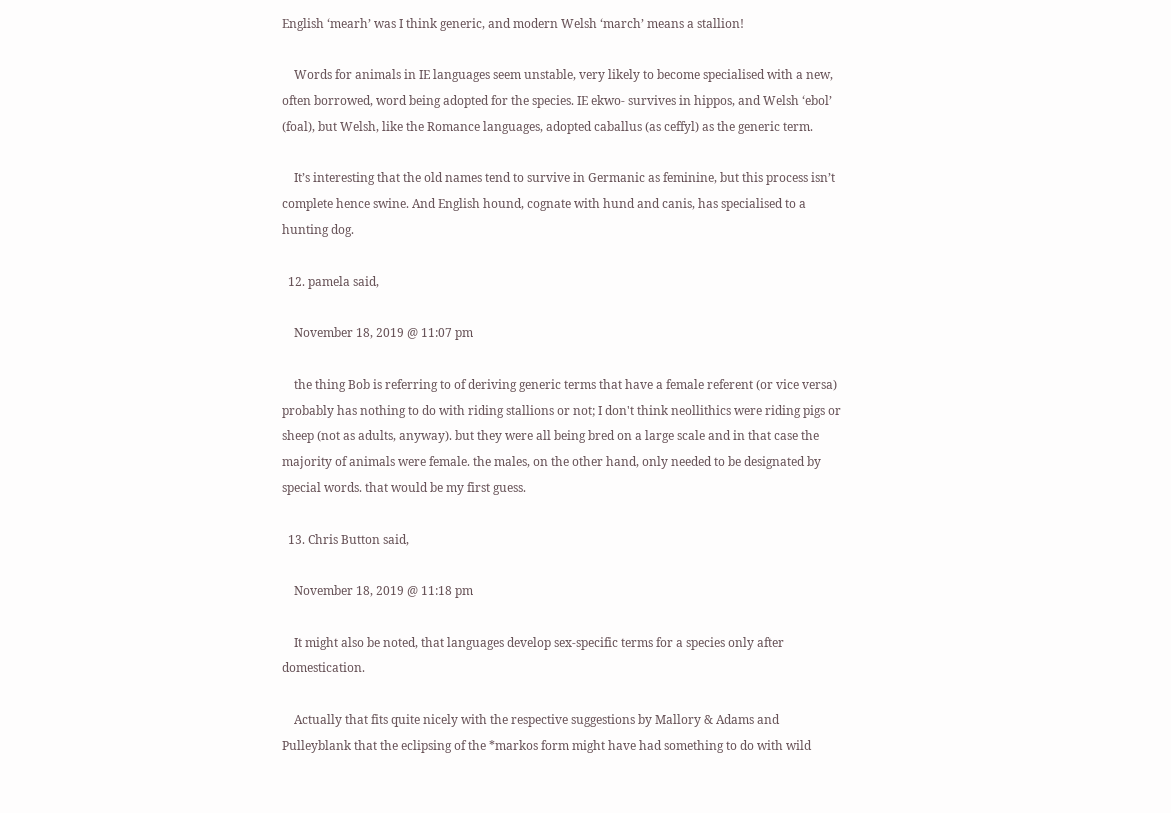English ‘mearh’ was I think generic, and modern Welsh ‘march’ means a stallion!

    Words for animals in IE languages seem unstable, very likely to become specialised with a new, often borrowed, word being adopted for the species. IE ekwo- survives in hippos, and Welsh ‘ebol’ (foal), but Welsh, like the Romance languages, adopted caballus (as ceffyl) as the generic term.

    It’s interesting that the old names tend to survive in Germanic as feminine, but this process isn’t complete hence swine. And English hound, cognate with hund and canis, has specialised to a hunting dog.

  12. pamela said,

    November 18, 2019 @ 11:07 pm

    the thing Bob is referring to of deriving generic terms that have a female referent (or vice versa) probably has nothing to do with riding stallions or not; I don't think neollithics were riding pigs or sheep (not as adults, anyway). but they were all being bred on a large scale and in that case the majority of animals were female. the males, on the other hand, only needed to be designated by special words. that would be my first guess.

  13. Chris Button said,

    November 18, 2019 @ 11:18 pm

    It might also be noted, that languages develop sex-specific terms for a species only after domestication.

    Actually that fits quite nicely with the respective suggestions by Mallory & Adams and Pulleyblank that the eclipsing of the *markos form might have had something to do with wild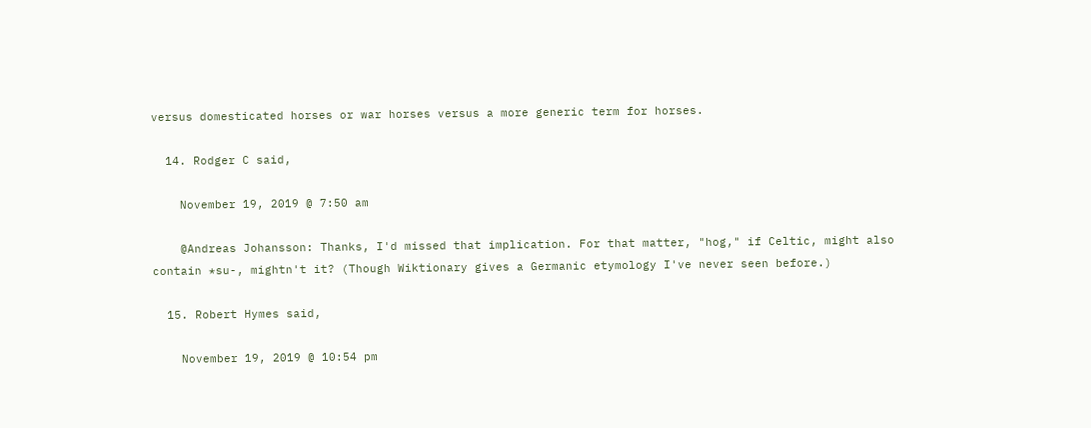versus domesticated horses or war horses versus a more generic term for horses.

  14. Rodger C said,

    November 19, 2019 @ 7:50 am

    @Andreas Johansson: Thanks, I'd missed that implication. For that matter, "hog," if Celtic, might also contain *su-, mightn't it? (Though Wiktionary gives a Germanic etymology I've never seen before.)

  15. Robert Hymes said,

    November 19, 2019 @ 10:54 pm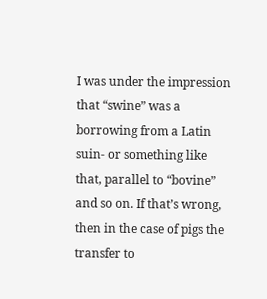I was under the impression that “swine” was a borrowing from a Latin suin- or something like that, parallel to “bovine” and so on. If that’s wrong, then in the case of pigs the transfer to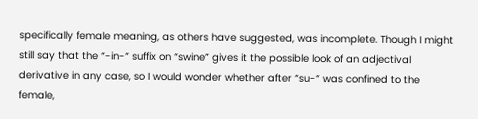specifically female meaning, as others have suggested, was incomplete. Though I might still say that the “-in-“ suffix on “swine” gives it the possible look of an adjectival derivative in any case, so I would wonder whether after “su-“ was confined to the female,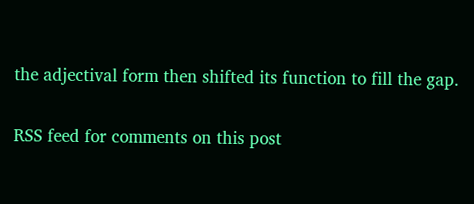the adjectival form then shifted its function to fill the gap.

RSS feed for comments on this post